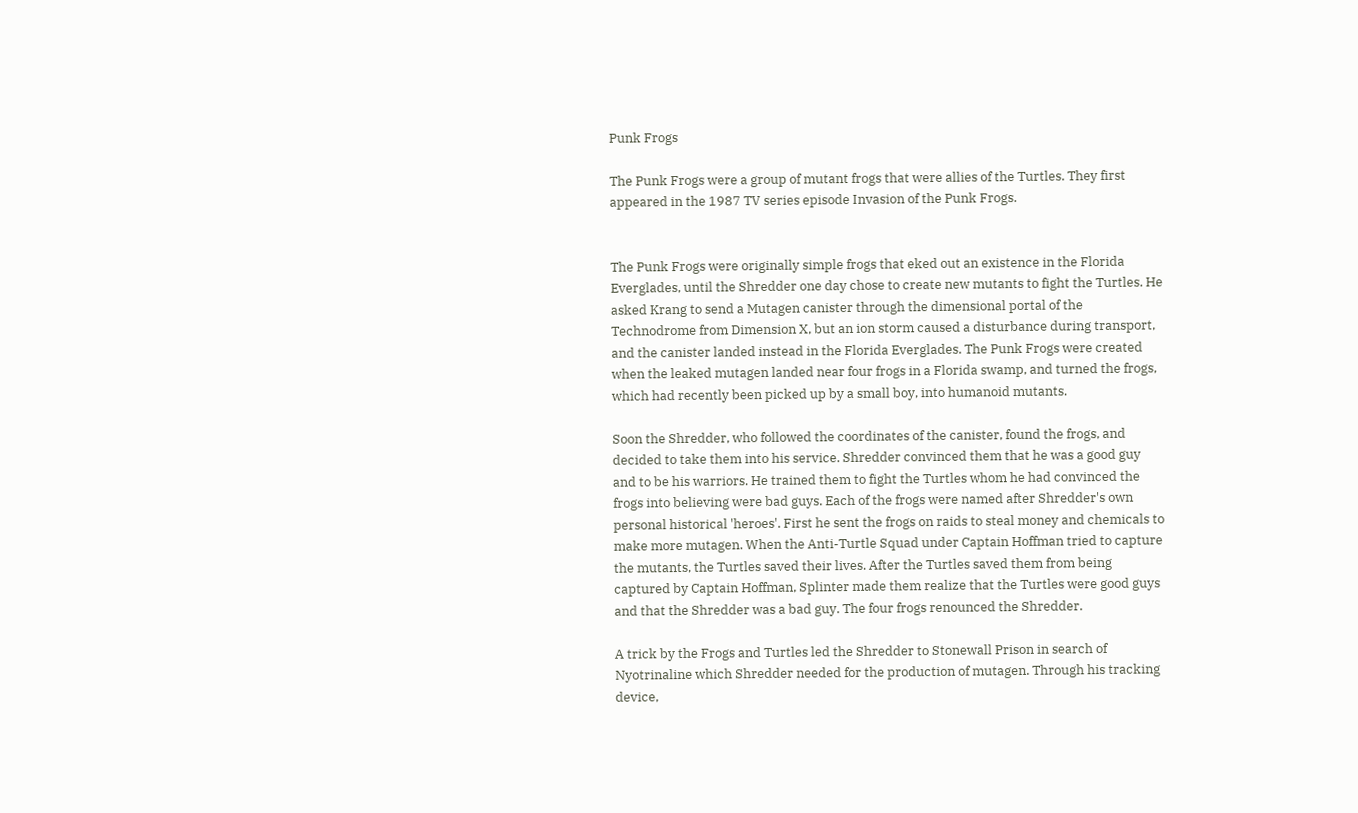Punk Frogs

The Punk Frogs were a group of mutant frogs that were allies of the Turtles. They first appeared in the 1987 TV series episode Invasion of the Punk Frogs.


The Punk Frogs were originally simple frogs that eked out an existence in the Florida Everglades, until the Shredder one day chose to create new mutants to fight the Turtles. He asked Krang to send a Mutagen canister through the dimensional portal of the Technodrome from Dimension X, but an ion storm caused a disturbance during transport, and the canister landed instead in the Florida Everglades. The Punk Frogs were created when the leaked mutagen landed near four frogs in a Florida swamp, and turned the frogs, which had recently been picked up by a small boy, into humanoid mutants.

Soon the Shredder, who followed the coordinates of the canister, found the frogs, and decided to take them into his service. Shredder convinced them that he was a good guy and to be his warriors. He trained them to fight the Turtles whom he had convinced the frogs into believing were bad guys. Each of the frogs were named after Shredder's own personal historical 'heroes'. First he sent the frogs on raids to steal money and chemicals to make more mutagen. When the Anti-Turtle Squad under Captain Hoffman tried to capture the mutants, the Turtles saved their lives. After the Turtles saved them from being captured by Captain Hoffman, Splinter made them realize that the Turtles were good guys and that the Shredder was a bad guy. The four frogs renounced the Shredder.

A trick by the Frogs and Turtles led the Shredder to Stonewall Prison in search of Nyotrinaline which Shredder needed for the production of mutagen. Through his tracking device,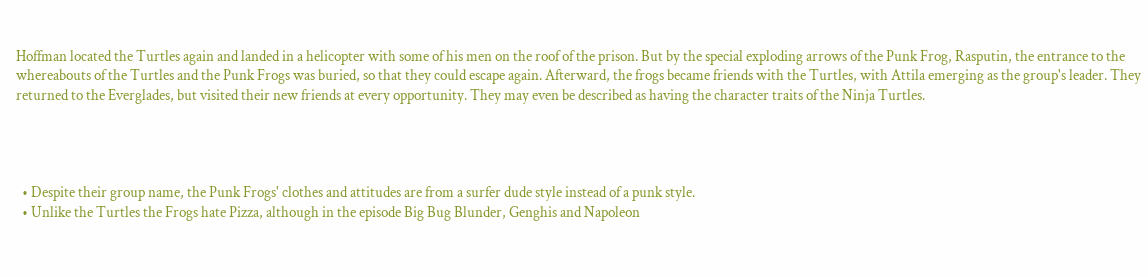Hoffman located the Turtles again and landed in a helicopter with some of his men on the roof of the prison. But by the special exploding arrows of the Punk Frog, Rasputin, the entrance to the whereabouts of the Turtles and the Punk Frogs was buried, so that they could escape again. Afterward, the frogs became friends with the Turtles, with Attila emerging as the group's leader. They returned to the Everglades, but visited their new friends at every opportunity. They may even be described as having the character traits of the Ninja Turtles.




  • Despite their group name, the Punk Frogs' clothes and attitudes are from a surfer dude style instead of a punk style.
  • Unlike the Turtles the Frogs hate Pizza, although in the episode Big Bug Blunder, Genghis and Napoleon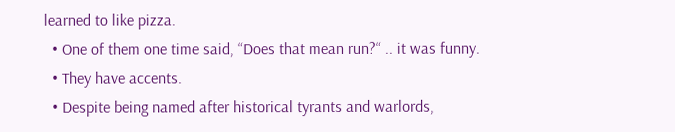learned to like pizza.
  • One of them one time said, “Does that mean run?“ .. it was funny.
  • They have accents.
  • Despite being named after historical tyrants and warlords,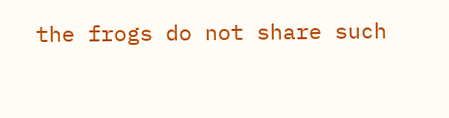the frogs do not share such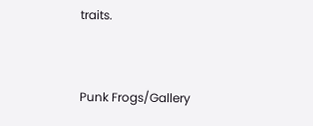traits.


Punk Frogs/Gallery